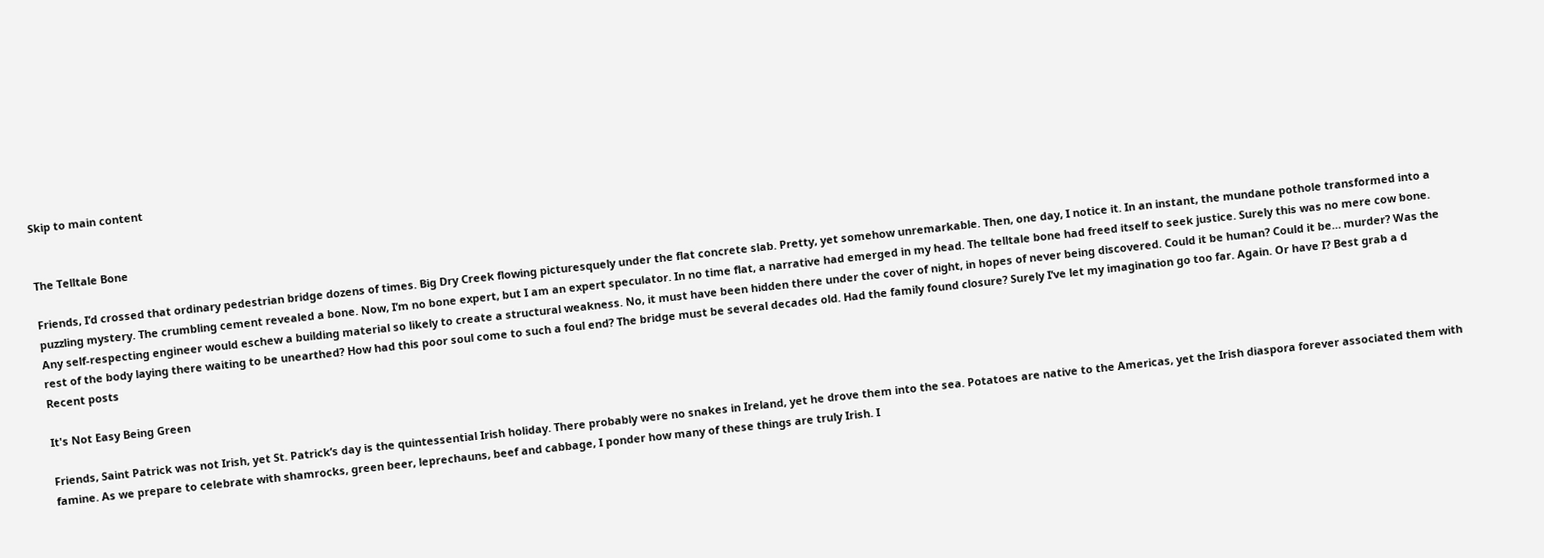Skip to main content


The Telltale Bone

Friends, I’d crossed that ordinary pedestrian bridge dozens of times. Big Dry Creek flowing picturesquely under the flat concrete slab. Pretty, yet somehow unremarkable. Then, one day, I notice it. In an instant, the mundane pothole transformed into a puzzling mystery. The crumbling cement revealed a bone. Now, I’m no bone expert, but I am an expert speculator. In no time flat, a narrative had emerged in my head. The telltale bone had freed itself to seek justice. Surely this was no mere cow bone. Any self-respecting engineer would eschew a building material so likely to create a structural weakness. No, it must have been hidden there under the cover of night, in hopes of never being discovered. Could it be human? Could it be… murder? Was the rest of the body laying there waiting to be unearthed? How had this poor soul come to such a foul end? The bridge must be several decades old. Had the family found closure? Surely I’ve let my imagination go too far. Again. Or have I? Best grab a d
Recent posts

It's Not Easy Being Green

Friends, Saint Patrick was not Irish, yet St. Patrick’s day is the quintessential Irish holiday. There probably were no snakes in Ireland, yet he drove them into the sea. Potatoes are native to the Americas, yet the Irish diaspora forever associated them with famine. As we prepare to celebrate with shamrocks, green beer, leprechauns, beef and cabbage, I ponder how many of these things are truly Irish. I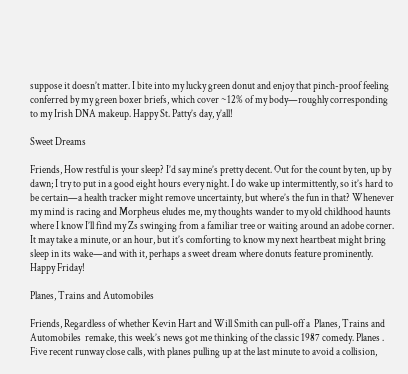suppose it doesn’t matter. I bite into my lucky green donut and enjoy that pinch-proof feeling conferred by my green boxer briefs, which cover ~12% of my body—roughly corresponding to my Irish DNA makeup. Happy St. Patty’s day, y’all!

Sweet Dreams

Friends, How restful is your sleep? I’d say mine’s pretty decent. Out for the count by ten, up by dawn; I try to put in a good eight hours every night. I do wake up intermittently, so it’s hard to be certain—a health tracker might remove uncertainty, but where’s the fun in that? Whenever my mind is racing and Morpheus eludes me, my thoughts wander to my old childhood haunts where I know I’ll find my Zs swinging from a familiar tree or waiting around an adobe corner. It may take a minute, or an hour, but it’s comforting to know my next heartbeat might bring sleep in its wake—and with it, perhaps a sweet dream where donuts feature prominently. Happy Friday!

Planes, Trains and Automobiles

Friends, Regardless of whether Kevin Hart and Will Smith can pull-off a  Planes, Trains and Automobiles  remake, this week’s news got me thinking of the classic 1987 comedy. Planes . Five recent runway close calls, with planes pulling up at the last minute to avoid a collision,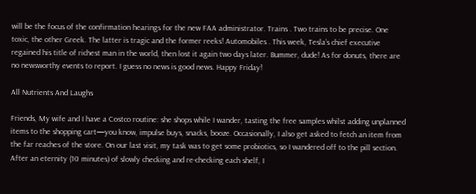will be the focus of the confirmation hearings for the new FAA administrator. Trains . Two trains to be precise. One toxic, the other Greek. The latter is tragic and the former reeks! Automobiles . This week, Tesla’s chief executive regained his title of richest man in the world, then lost it again two days later. Bummer, dude! As for donuts, there are no newsworthy events to report. I guess no news is good news. Happy Friday!

All Nutrients And Laughs

Friends, My wife and I have a Costco routine: she shops while I wander, tasting the free samples whilst adding unplanned items to the shopping cart—you know, impulse buys, snacks, booze. Occasionally, I also get asked to fetch an item from the far reaches of the store. On our last visit, my task was to get some probiotics, so I wandered off to the pill section. After an eternity (10 minutes) of slowly checking and re-checking each shelf, I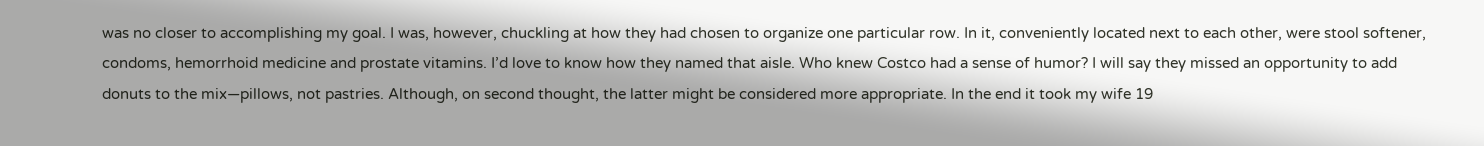was no closer to accomplishing my goal. I was, however, chuckling at how they had chosen to organize one particular row. In it, conveniently located next to each other, were stool softener, condoms, hemorrhoid medicine and prostate vitamins. I’d love to know how they named that aisle. Who knew Costco had a sense of humor? I will say they missed an opportunity to add donuts to the mix—pillows, not pastries. Although, on second thought, the latter might be considered more appropriate. In the end it took my wife 19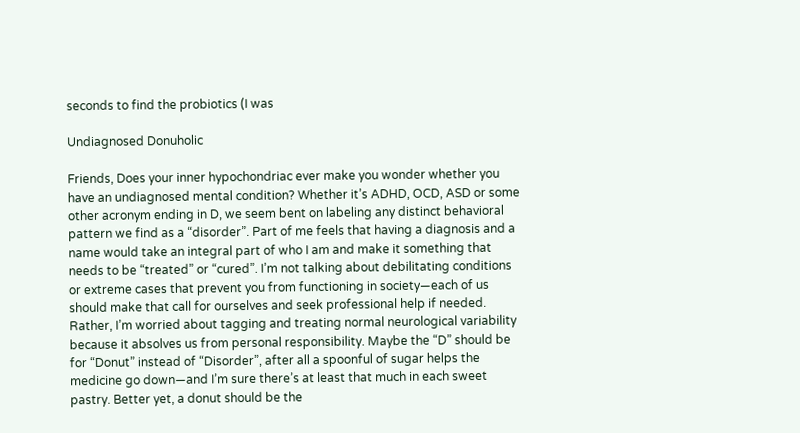seconds to find the probiotics (I was

Undiagnosed Donuholic

Friends, Does your inner hypochondriac ever make you wonder whether you have an undiagnosed mental condition? Whether it’s ADHD, OCD, ASD or some other acronym ending in D, we seem bent on labeling any distinct behavioral pattern we find as a “disorder”. Part of me feels that having a diagnosis and a name would take an integral part of who I am and make it something that needs to be “treated” or “cured”. I’m not talking about debilitating conditions or extreme cases that prevent you from functioning in society—each of us should make that call for ourselves and seek professional help if needed. Rather, I’m worried about tagging and treating normal neurological variability because it absolves us from personal responsibility. Maybe the “D” should be for “Donut” instead of “Disorder”, after all a spoonful of sugar helps the medicine go down—and I’m sure there’s at least that much in each sweet pastry. Better yet, a donut should be the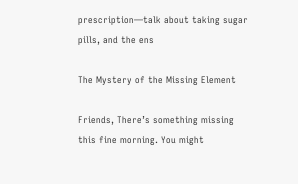prescription—talk about taking sugar pills, and the ens

The Mystery of the Missing Element

Friends, There’s something missing this fine morning. You might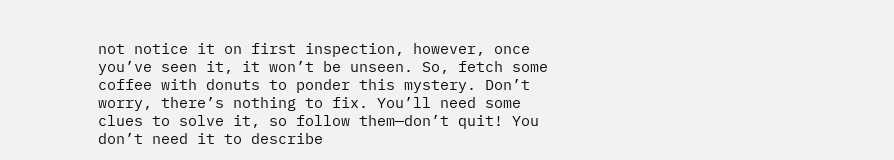not notice it on first inspection, however, once you’ve seen it, it won’t be unseen. So, fetch some coffee with donuts to ponder this mystery. Don’t worry, there’s nothing to fix. You’ll need some clues to solve it, so follow them—don’t quit! You don’t need it to describe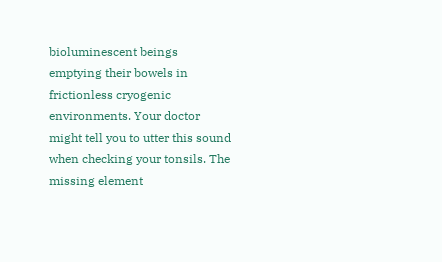bioluminescent beings emptying their bowels in frictionless cryogenic environments. Your doctor might tell you to utter this sound when checking your tonsils. The missing element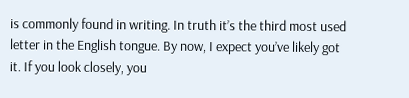is commonly found in writing. In truth it’s the third most used letter in the English tongue. By now, I expect you’ve likely got it. If you look closely, you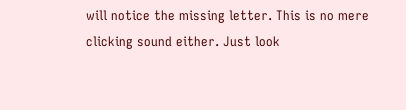will notice the missing letter. This is no mere clicking sound either. Just look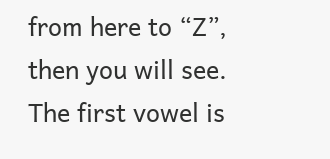from here to “Z”, then you will see. The first vowel is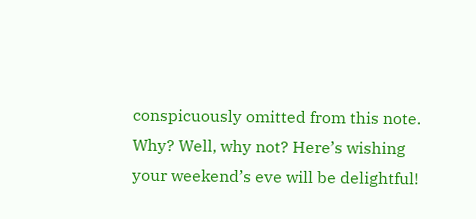conspicuously omitted from this note. Why? Well, why not? Here’s wishing your weekend’s eve will be delightful!